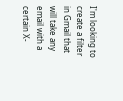I'm looking to create a filter in Gmail that will take any email with a certain X-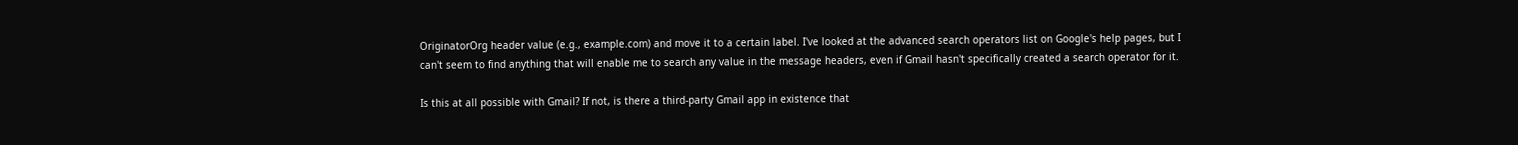OriginatorOrg header value (e.g., example.com) and move it to a certain label. I've looked at the advanced search operators list on Google's help pages, but I can't seem to find anything that will enable me to search any value in the message headers, even if Gmail hasn't specifically created a search operator for it.

Is this at all possible with Gmail? If not, is there a third-party Gmail app in existence that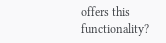offers this functionality?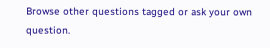Browse other questions tagged or ask your own question.